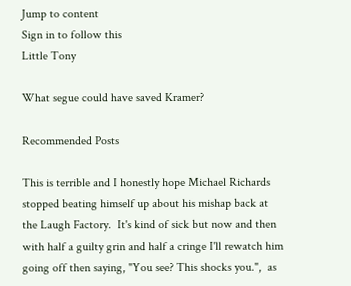Jump to content
Sign in to follow this
Little Tony

What segue could have saved Kramer?

Recommended Posts

This is terrible and I honestly hope Michael Richards stopped beating himself up about his mishap back at the Laugh Factory.  It's kind of sick but now and then with half a guilty grin and half a cringe I'll rewatch him going off then saying, "You see? This shocks you.",  as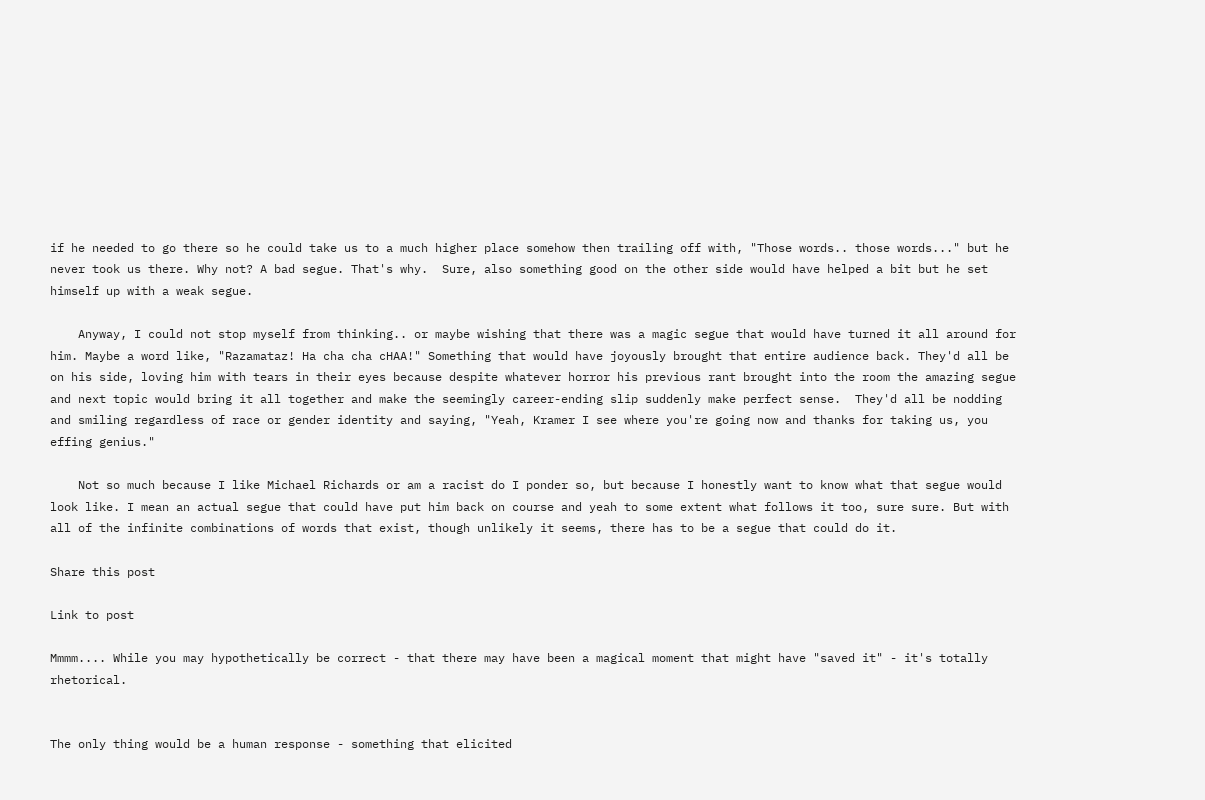if he needed to go there so he could take us to a much higher place somehow then trailing off with, "Those words.. those words..." but he never took us there. Why not? A bad segue. That's why.  Sure, also something good on the other side would have helped a bit but he set himself up with a weak segue.

    Anyway, I could not stop myself from thinking.. or maybe wishing that there was a magic segue that would have turned it all around for him. Maybe a word like, "Razamataz! Ha cha cha cHAA!" Something that would have joyously brought that entire audience back. They'd all be on his side, loving him with tears in their eyes because despite whatever horror his previous rant brought into the room the amazing segue and next topic would bring it all together and make the seemingly career-ending slip suddenly make perfect sense.  They'd all be nodding and smiling regardless of race or gender identity and saying, "Yeah, Kramer I see where you're going now and thanks for taking us, you effing genius."

    Not so much because I like Michael Richards or am a racist do I ponder so, but because I honestly want to know what that segue would look like. I mean an actual segue that could have put him back on course and yeah to some extent what follows it too, sure sure. But with all of the infinite combinations of words that exist, though unlikely it seems, there has to be a segue that could do it.

Share this post

Link to post

Mmmm.... While you may hypothetically be correct - that there may have been a magical moment that might have "saved it" - it's totally rhetorical.


The only thing would be a human response - something that elicited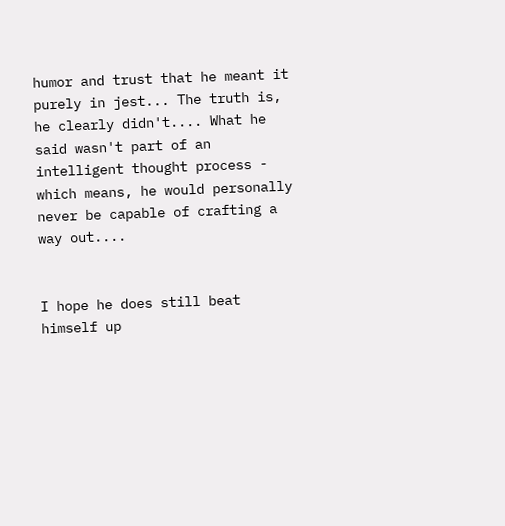humor and trust that he meant it purely in jest... The truth is, he clearly didn't.... What he said wasn't part of an intelligent thought process - which means, he would personally never be capable of crafting a way out....


I hope he does still beat himself up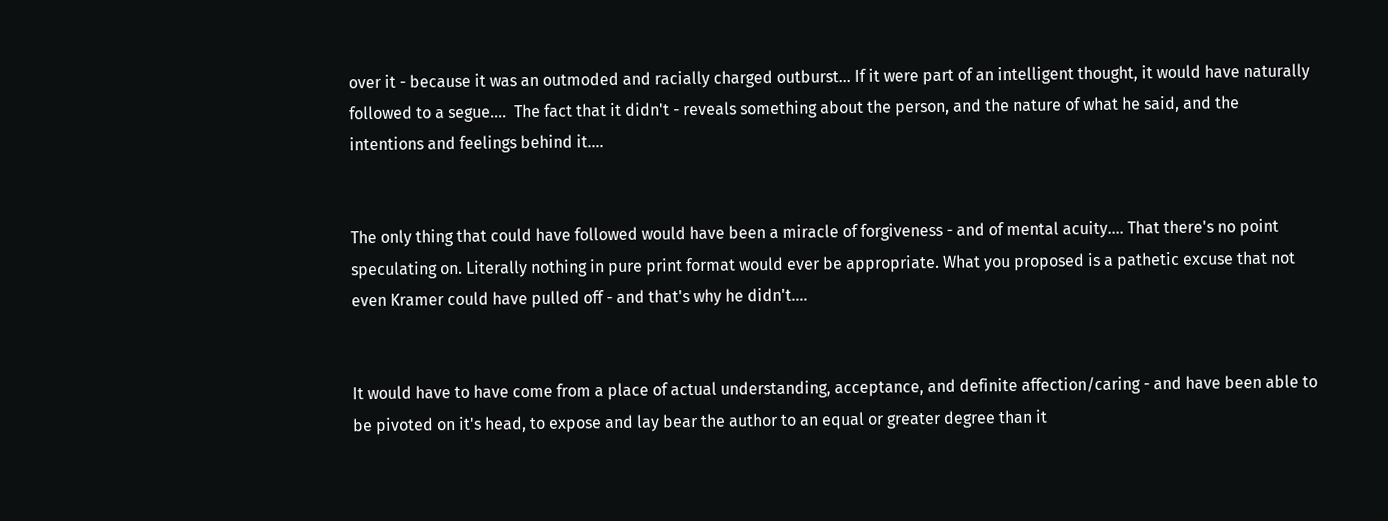over it - because it was an outmoded and racially charged outburst... If it were part of an intelligent thought, it would have naturally followed to a segue....  The fact that it didn't - reveals something about the person, and the nature of what he said, and the intentions and feelings behind it....


The only thing that could have followed would have been a miracle of forgiveness - and of mental acuity.... That there's no point speculating on. Literally nothing in pure print format would ever be appropriate. What you proposed is a pathetic excuse that not even Kramer could have pulled off - and that's why he didn't....


It would have to have come from a place of actual understanding, acceptance, and definite affection/caring - and have been able to be pivoted on it's head, to expose and lay bear the author to an equal or greater degree than it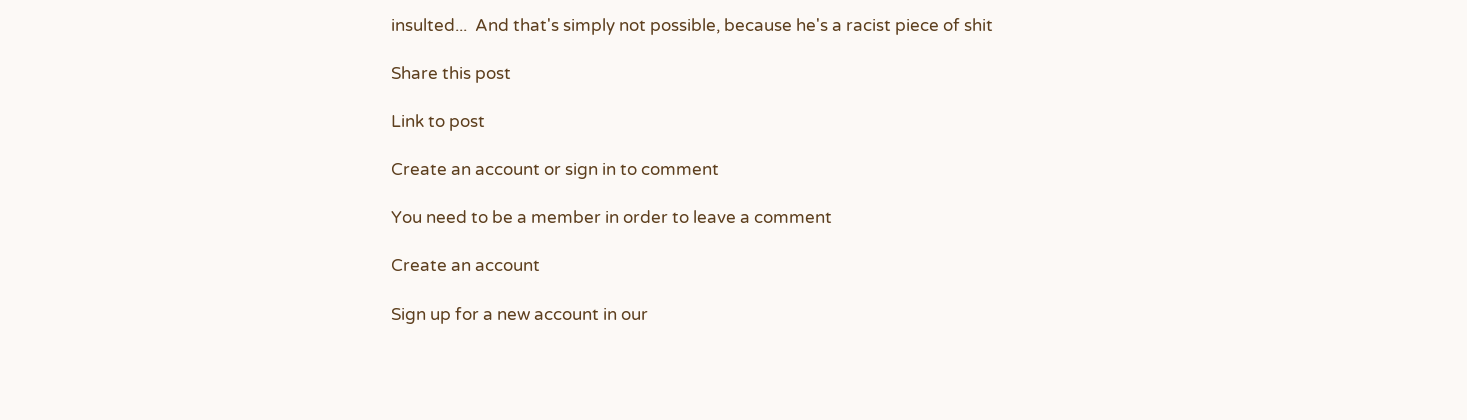insulted...  And that's simply not possible, because he's a racist piece of shit

Share this post

Link to post

Create an account or sign in to comment

You need to be a member in order to leave a comment

Create an account

Sign up for a new account in our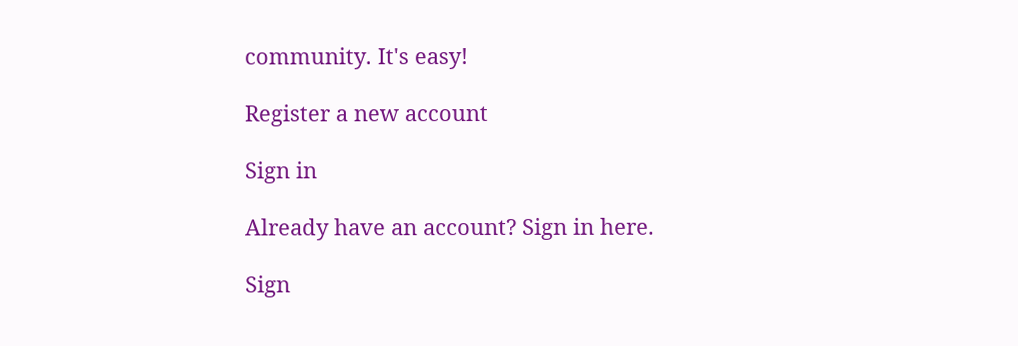community. It's easy!

Register a new account

Sign in

Already have an account? Sign in here.

Sign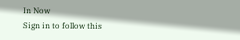In Now
Sign in to follow this